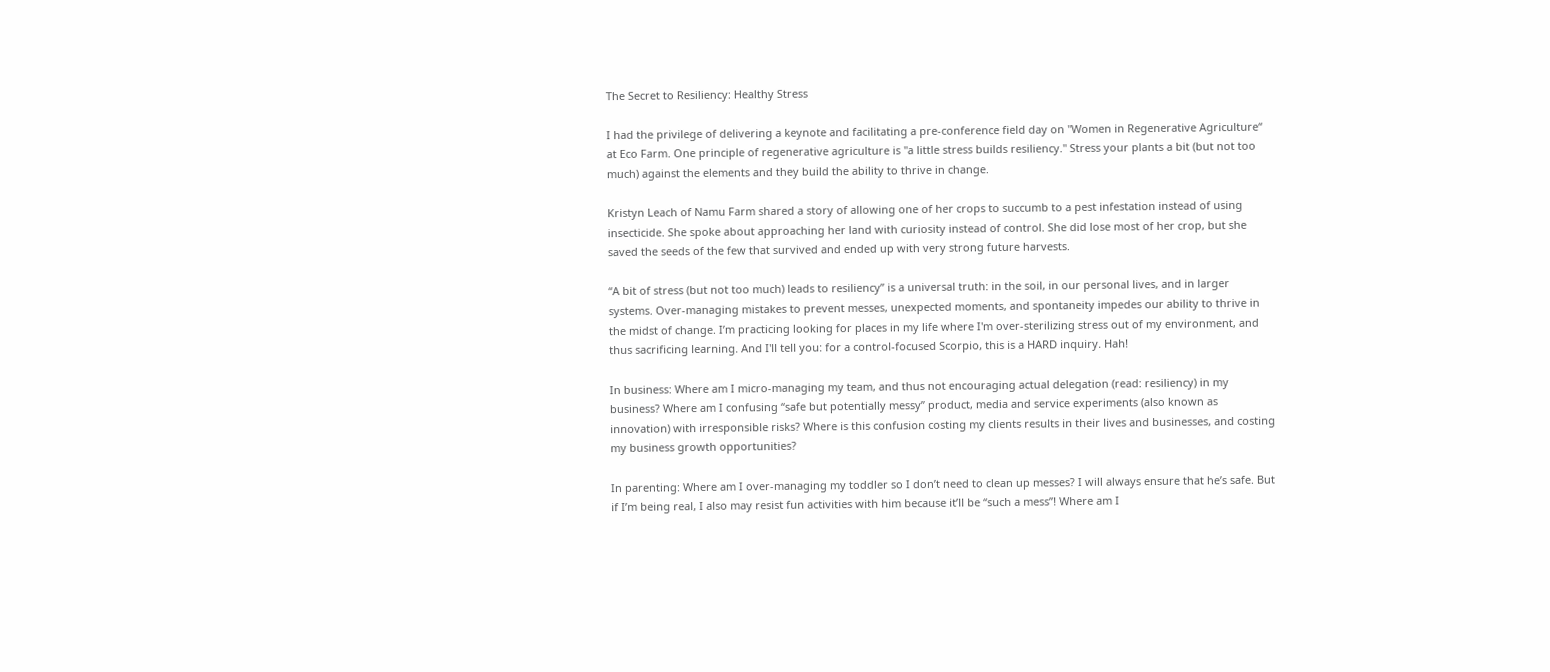The Secret to Resiliency: Healthy Stress

I had the privilege of delivering a keynote and facilitating a pre-conference field day on "Women in Regenerative Agriculture“ at Eco Farm. One principle of regenerative agriculture is "a little stress builds resiliency." Stress your plants a bit (but not too much) against the elements and they build the ability to thrive in change.

Kristyn Leach of Namu Farm shared a story of allowing one of her crops to succumb to a pest infestation instead of using insecticide. She spoke about approaching her land with curiosity instead of control. She did lose most of her crop, but she saved the seeds of the few that survived and ended up with very strong future harvests.

“A bit of stress (but not too much) leads to resiliency” is a universal truth: in the soil, in our personal lives, and in larger systems. Over-managing mistakes to prevent messes, unexpected moments, and spontaneity impedes our ability to thrive in the midst of change. I’m practicing looking for places in my life where I'm over-sterilizing stress out of my environment, and thus sacrificing learning. And I'll tell you: for a control-focused Scorpio, this is a HARD inquiry. Hah!

In business: Where am I micro-managing my team, and thus not encouraging actual delegation (read: resiliency) in my business? Where am I confusing “safe but potentially messy” product, media and service experiments (also known as innovation) with irresponsible risks? Where is this confusion costing my clients results in their lives and businesses, and costing my business growth opportunities?

In parenting: Where am I over-managing my toddler so I don’t need to clean up messes? I will always ensure that he’s safe. But if I’m being real, I also may resist fun activities with him because it’ll be “such a mess”! Where am I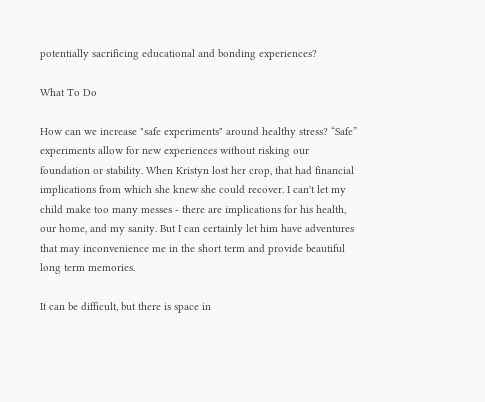potentially sacrificing educational and bonding experiences?

What To Do

How can we increase "safe experiments" around healthy stress? “Safe” experiments allow for new experiences without risking our foundation or stability. When Kristyn lost her crop, that had financial implications from which she knew she could recover. I can't let my child make too many messes - there are implications for his health, our home, and my sanity. But I can certainly let him have adventures that may inconvenience me in the short term and provide beautiful long term memories.

It can be difficult, but there is space in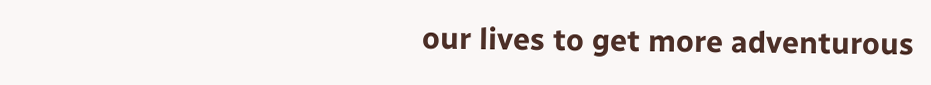our lives to get more adventurous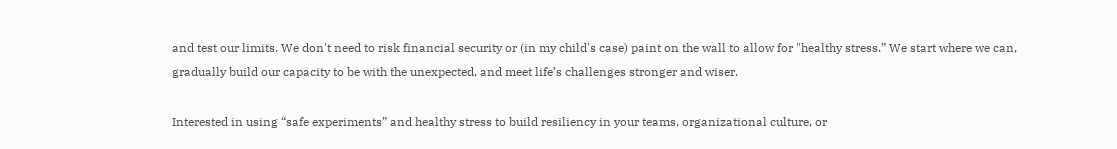and test our limits. We don't need to risk financial security or (in my child's case) paint on the wall to allow for "healthy stress.” We start where we can, gradually build our capacity to be with the unexpected, and meet life’s challenges stronger and wiser.

Interested in using “safe experiments” and healthy stress to build resiliency in your teams, organizational culture, or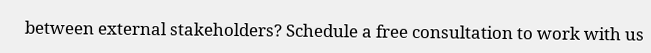between external stakeholders? Schedule a free consultation to work with us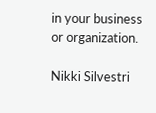in your business or organization.

Nikki Silvestri